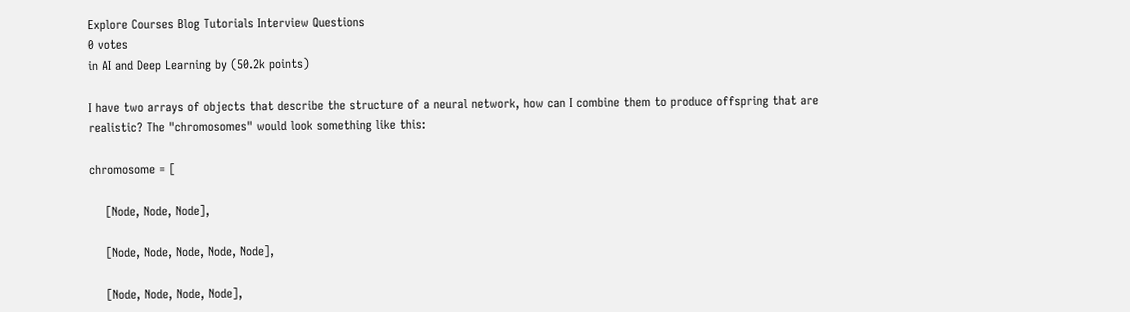Explore Courses Blog Tutorials Interview Questions
0 votes
in AI and Deep Learning by (50.2k points)

I have two arrays of objects that describe the structure of a neural network, how can I combine them to produce offspring that are realistic? The "chromosomes" would look something like this:

chromosome = [

    [Node, Node, Node],

    [Node, Node, Node, Node, Node],

    [Node, Node, Node, Node],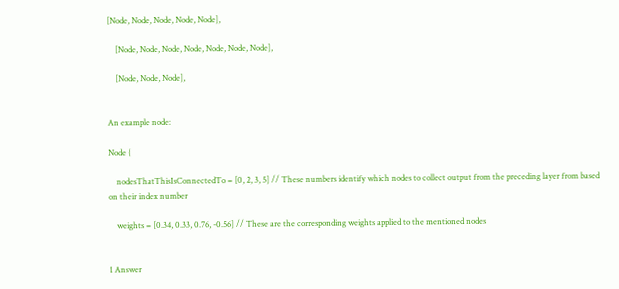[Node, Node, Node, Node, Node],

    [Node, Node, Node, Node, Node, Node, Node],

    [Node, Node, Node],


An example node:

Node {

    nodesThatThisIsConnectedTo = [0, 2, 3, 5] // These numbers identify which nodes to collect output from the preceding layer from based on their index number

    weights = [0.34, 0.33, 0.76, -0.56] // These are the corresponding weights applied to the mentioned nodes


1 Answer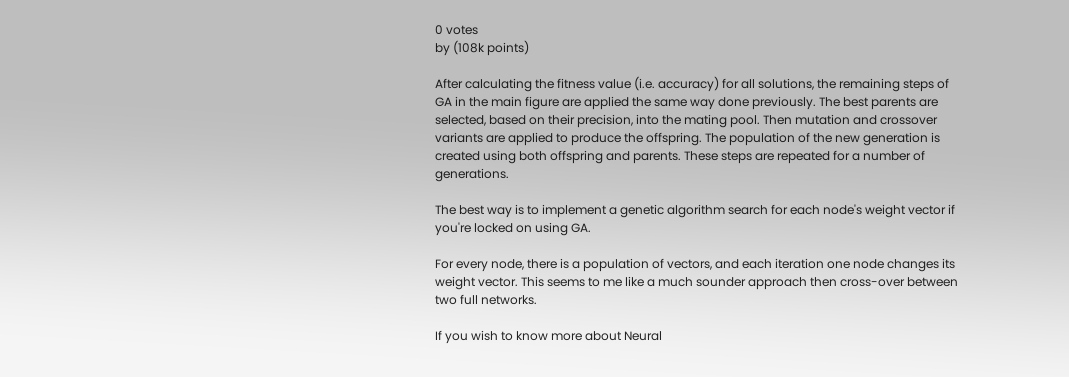0 votes
by (108k points)

After calculating the fitness value (i.e. accuracy) for all solutions, the remaining steps of GA in the main figure are applied the same way done previously. The best parents are selected, based on their precision, into the mating pool. Then mutation and crossover variants are applied to produce the offspring. The population of the new generation is created using both offspring and parents. These steps are repeated for a number of generations.

The best way is to implement a genetic algorithm search for each node's weight vector if you're locked on using GA.

For every node, there is a population of vectors, and each iteration one node changes its weight vector. This seems to me like a much sounder approach then cross-over between two full networks.

If you wish to know more about Neural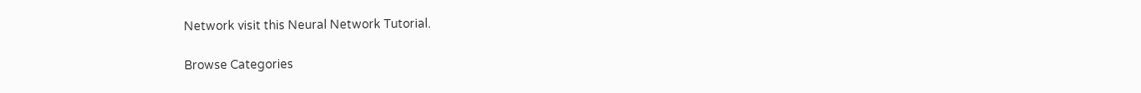Network visit this Neural Network Tutorial.

Browse Categories